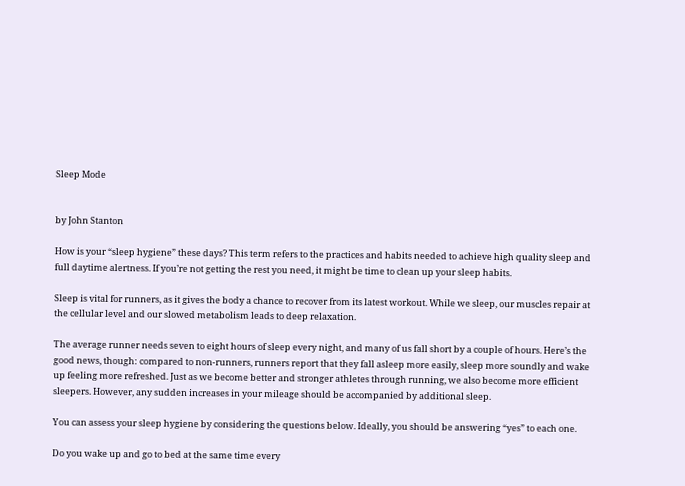Sleep Mode


by John Stanton

How is your “sleep hygiene” these days? This term refers to the practices and habits needed to achieve high quality sleep and full daytime alertness. If you’re not getting the rest you need, it might be time to clean up your sleep habits.

Sleep is vital for runners, as it gives the body a chance to recover from its latest workout. While we sleep, our muscles repair at the cellular level and our slowed metabolism leads to deep relaxation.

The average runner needs seven to eight hours of sleep every night, and many of us fall short by a couple of hours. Here’s the good news, though: compared to non-runners, runners report that they fall asleep more easily, sleep more soundly and wake up feeling more refreshed. Just as we become better and stronger athletes through running, we also become more efficient sleepers. However, any sudden increases in your mileage should be accompanied by additional sleep.

You can assess your sleep hygiene by considering the questions below. Ideally, you should be answering “yes” to each one.

Do you wake up and go to bed at the same time every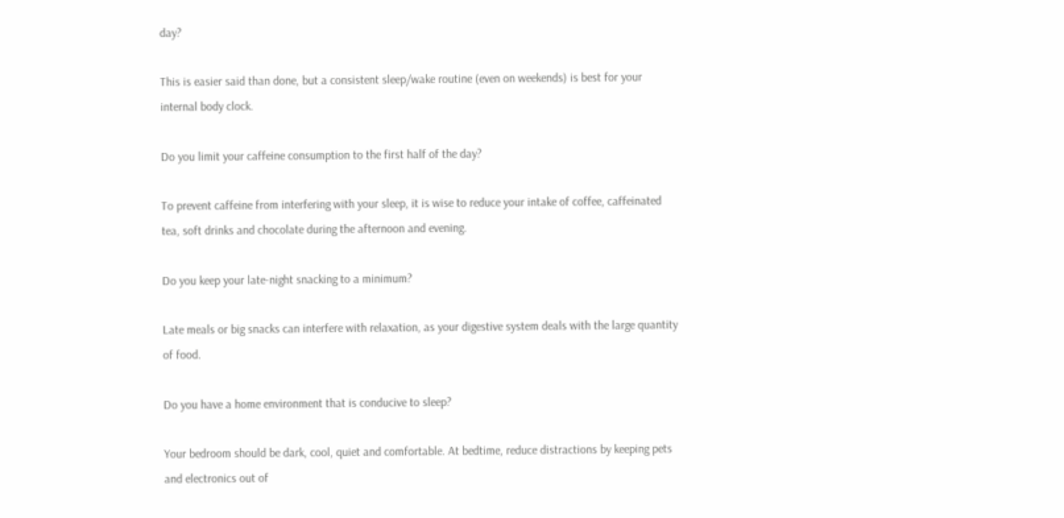day?

This is easier said than done, but a consistent sleep/wake routine (even on weekends) is best for your internal body clock.

Do you limit your caffeine consumption to the first half of the day?

To prevent caffeine from interfering with your sleep, it is wise to reduce your intake of coffee, caffeinated tea, soft drinks and chocolate during the afternoon and evening.

Do you keep your late-night snacking to a minimum?

Late meals or big snacks can interfere with relaxation, as your digestive system deals with the large quantity of food.

Do you have a home environment that is conducive to sleep?

Your bedroom should be dark, cool, quiet and comfortable. At bedtime, reduce distractions by keeping pets and electronics out of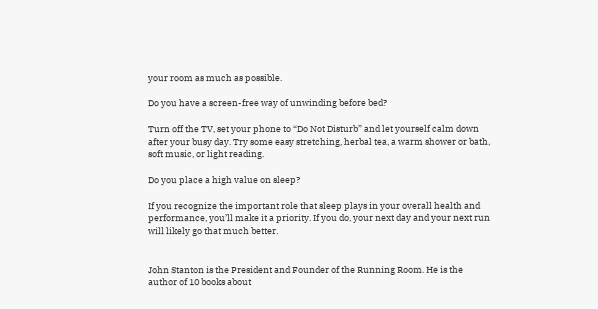your room as much as possible.

Do you have a screen-free way of unwinding before bed?

Turn off the TV, set your phone to “Do Not Disturb” and let yourself calm down after your busy day. Try some easy stretching, herbal tea, a warm shower or bath, soft music, or light reading.

Do you place a high value on sleep?

If you recognize the important role that sleep plays in your overall health and performance, you’ll make it a priority. If you do, your next day and your next run will likely go that much better.


John Stanton is the President and Founder of the Running Room. He is the author of 10 books about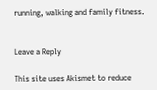running, walking and family fitness.


Leave a Reply

This site uses Akismet to reduce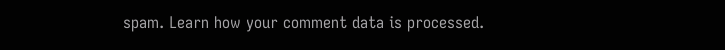spam. Learn how your comment data is processed.